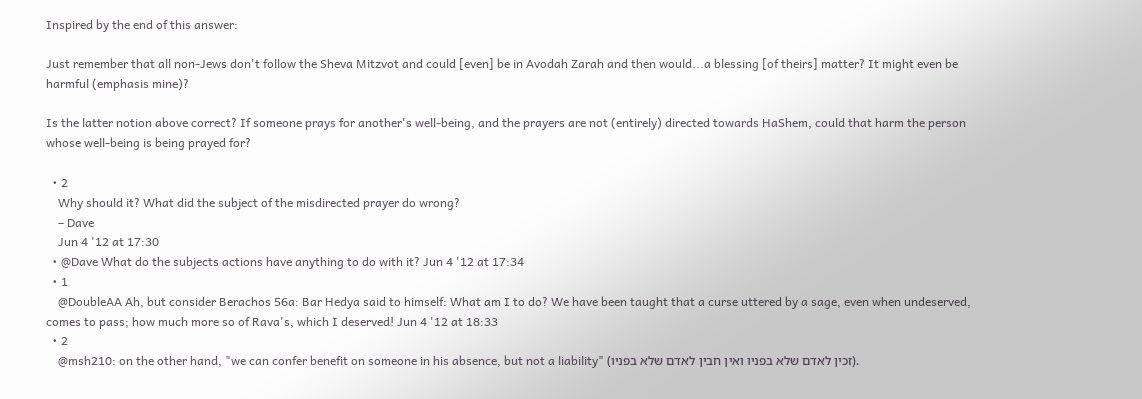Inspired by the end of this answer:

Just remember that all non-Jews don't follow the Sheva Mitzvot and could [even] be in Avodah Zarah and then would...a blessing [of theirs] matter? It might even be harmful (emphasis mine)?

Is the latter notion above correct? If someone prays for another's well-being, and the prayers are not (entirely) directed towards HaShem, could that harm the person whose well-being is being prayed for?

  • 2
    Why should it? What did the subject of the misdirected prayer do wrong?
    – Dave
    Jun 4 '12 at 17:30
  • @Dave What do the subjects actions have anything to do with it? Jun 4 '12 at 17:34
  • 1
    @DoubleAA Ah, but consider Berachos 56a: Bar Hedya said to himself: What am I to do? We have been taught that a curse uttered by a sage, even when undeserved, comes to pass; how much more so of Rava's, which I deserved! Jun 4 '12 at 18:33
  • 2
    @msh210: on the other hand, "we can confer benefit on someone in his absence, but not a liability" (זכין לאדם שלא בפניו ואין חבין לאדם שלא בפניו).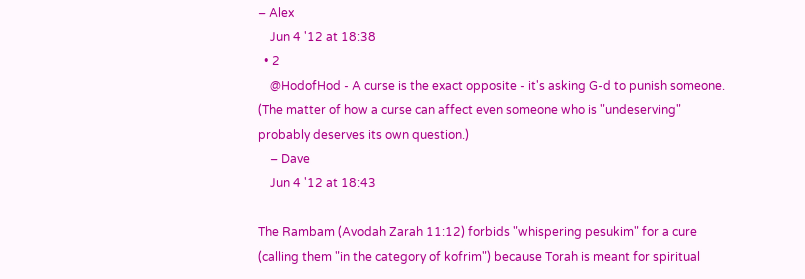– Alex
    Jun 4 '12 at 18:38
  • 2
    @HodofHod - A curse is the exact opposite - it's asking G-d to punish someone. (The matter of how a curse can affect even someone who is "undeserving" probably deserves its own question.)
    – Dave
    Jun 4 '12 at 18:43

The Rambam (Avodah Zarah 11:12) forbids "whispering pesukim" for a cure (calling them "in the category of kofrim") because Torah is meant for spiritual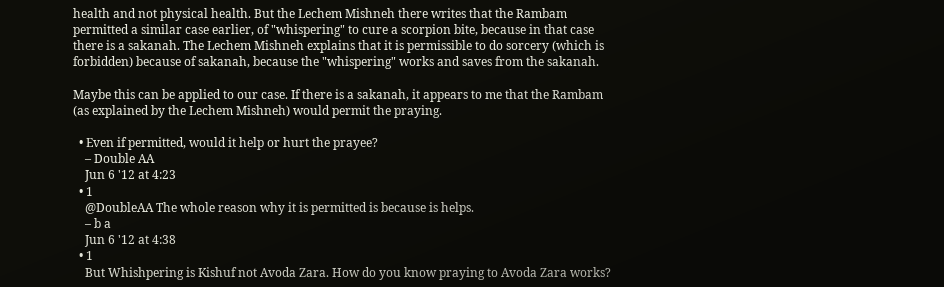health and not physical health. But the Lechem Mishneh there writes that the Rambam permitted a similar case earlier, of "whispering" to cure a scorpion bite, because in that case there is a sakanah. The Lechem Mishneh explains that it is permissible to do sorcery (which is forbidden) because of sakanah, because the "whispering" works and saves from the sakanah.

Maybe this can be applied to our case. If there is a sakanah, it appears to me that the Rambam (as explained by the Lechem Mishneh) would permit the praying.

  • Even if permitted, would it help or hurt the prayee?
    – Double AA
    Jun 6 '12 at 4:23
  • 1
    @DoubleAA The whole reason why it is permitted is because is helps.
    – b a
    Jun 6 '12 at 4:38
  • 1
    But Whishpering is Kishuf not Avoda Zara. How do you know praying to Avoda Zara works?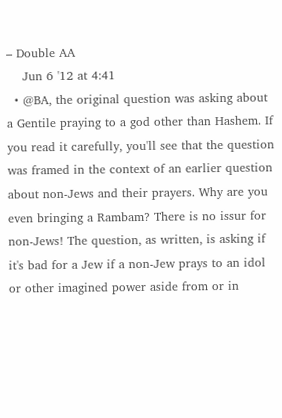– Double AA
    Jun 6 '12 at 4:41
  • @BA, the original question was asking about a Gentile praying to a god other than Hashem. If you read it carefully, you'll see that the question was framed in the context of an earlier question about non-Jews and their prayers. Why are you even bringing a Rambam? There is no issur for non-Jews! The question, as written, is asking if it's bad for a Jew if a non-Jew prays to an idol or other imagined power aside from or in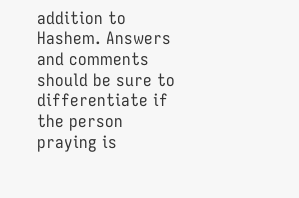addition to Hashem. Answers and comments should be sure to differentiate if the person praying is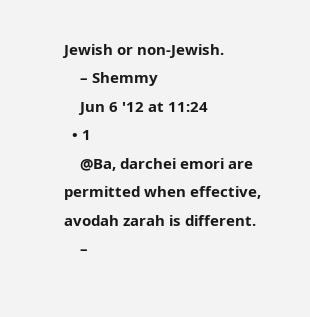Jewish or non-Jewish.
    – Shemmy
    Jun 6 '12 at 11:24
  • 1
    @Ba, darchei emori are permitted when effective, avodah zarah is different.
    –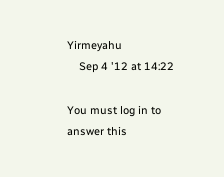Yirmeyahu
    Sep 4 '12 at 14:22

You must log in to answer this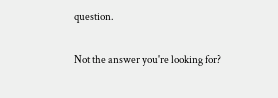question.

Not the answer you're looking for?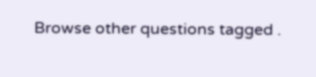Browse other questions tagged .